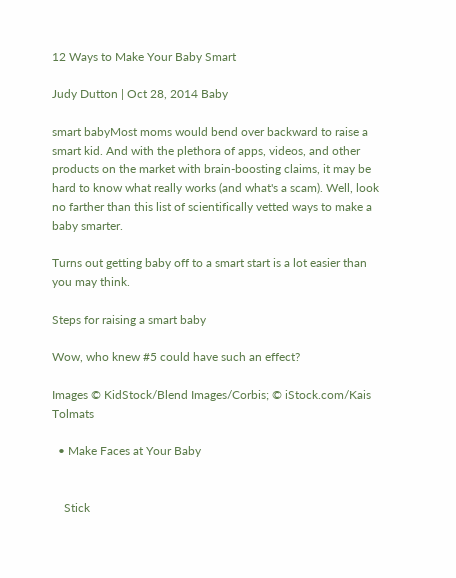12 Ways to Make Your Baby Smart

Judy Dutton | Oct 28, 2014 Baby

smart babyMost moms would bend over backward to raise a smart kid. And with the plethora of apps, videos, and other products on the market with brain-boosting claims, it may be hard to know what really works (and what's a scam). Well, look no farther than this list of scientifically vetted ways to make a baby smarter.

Turns out getting baby off to a smart start is a lot easier than you may think.

Steps for raising a smart baby

Wow, who knew #5 could have such an effect?

Images © KidStock/Blend Images/Corbis; © iStock.com/Kais Tolmats

  • Make Faces at Your Baby


    Stick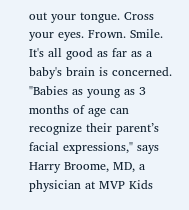out your tongue. Cross your eyes. Frown. Smile. It's all good as far as a baby's brain is concerned. "Babies as young as 3 months of age can recognize their parent’s facial expressions," says Harry Broome, MD, a physician at MVP Kids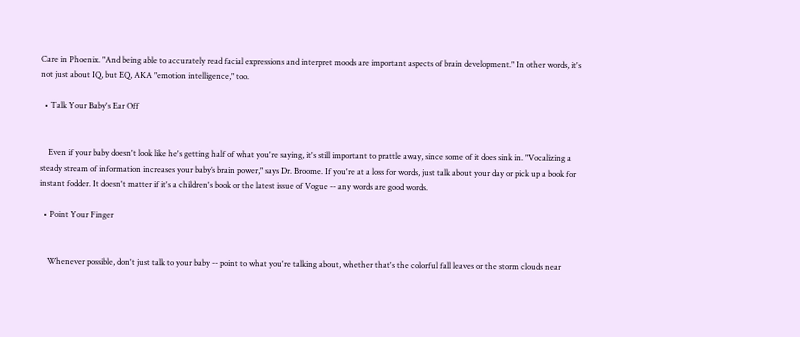Care in Phoenix. "And being able to accurately read facial expressions and interpret moods are important aspects of brain development." In other words, it's not just about IQ, but EQ, AKA "emotion intelligence," too.

  • Talk Your Baby's Ear Off


    Even if your baby doesn't look like he's getting half of what you're saying, it's still important to prattle away, since some of it does sink in. "Vocalizing a steady stream of information increases your baby’s brain power," says Dr. Broome. If you're at a loss for words, just talk about your day or pick up a book for instant fodder. It doesn't matter if it's a children's book or the latest issue of Vogue -- any words are good words.

  • Point Your Finger


    Whenever possible, don't just talk to your baby -- point to what you're talking about, whether that's the colorful fall leaves or the storm clouds near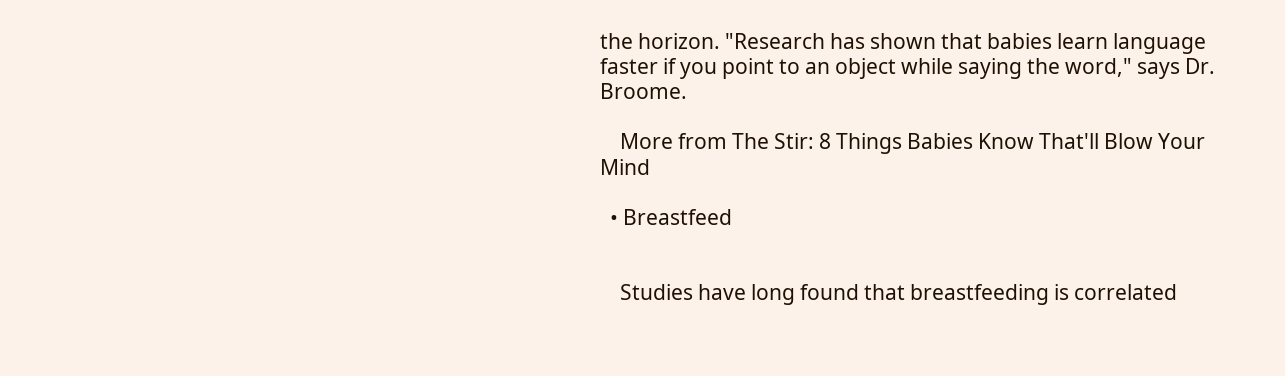the horizon. "Research has shown that babies learn language faster if you point to an object while saying the word," says Dr. Broome.

    More from The Stir: 8 Things Babies Know That'll Blow Your Mind

  • Breastfeed


    Studies have long found that breastfeeding is correlated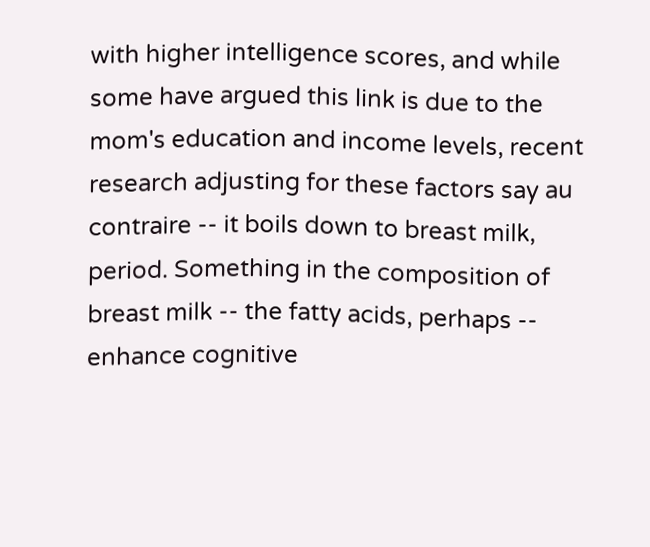with higher intelligence scores, and while some have argued this link is due to the mom's education and income levels, recent research adjusting for these factors say au contraire -- it boils down to breast milk, period. Something in the composition of breast milk -- the fatty acids, perhaps -- enhance cognitive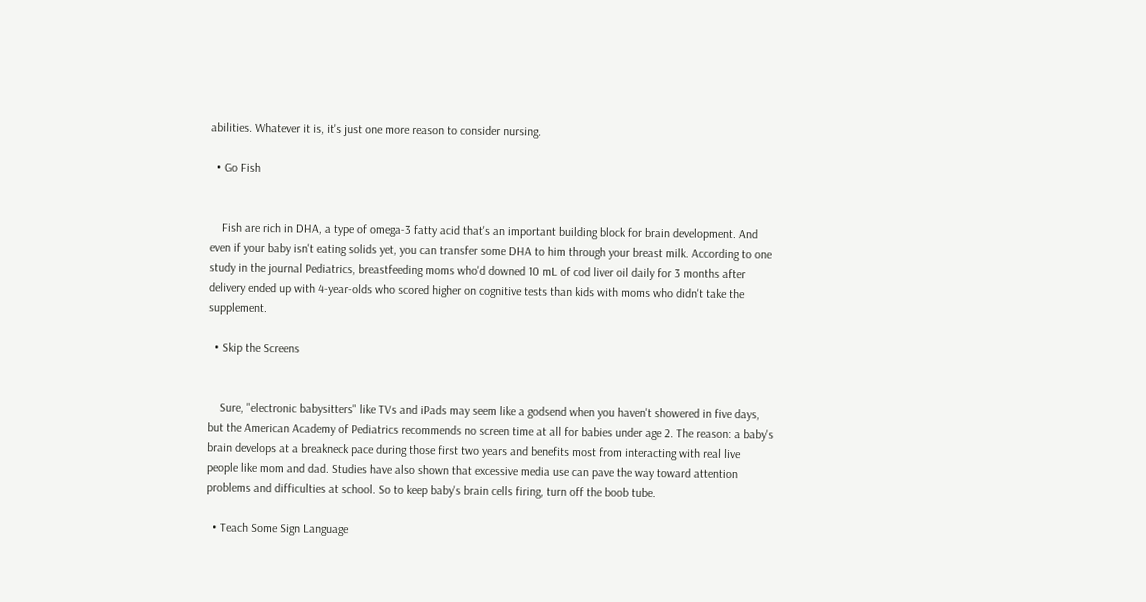abilities. Whatever it is, it's just one more reason to consider nursing.

  • Go Fish


    Fish are rich in DHA, a type of omega-3 fatty acid that's an important building block for brain development. And even if your baby isn't eating solids yet, you can transfer some DHA to him through your breast milk. According to one study in the journal Pediatrics, breastfeeding moms who'd downed 10 mL of cod liver oil daily for 3 months after delivery ended up with 4-year-olds who scored higher on cognitive tests than kids with moms who didn't take the supplement.

  • Skip the Screens


    Sure, "electronic babysitters" like TVs and iPads may seem like a godsend when you haven't showered in five days, but the American Academy of Pediatrics recommends no screen time at all for babies under age 2. The reason: a baby's brain develops at a breakneck pace during those first two years and benefits most from interacting with real live people like mom and dad. Studies have also shown that excessive media use can pave the way toward attention problems and difficulties at school. So to keep baby's brain cells firing, turn off the boob tube.

  • Teach Some Sign Language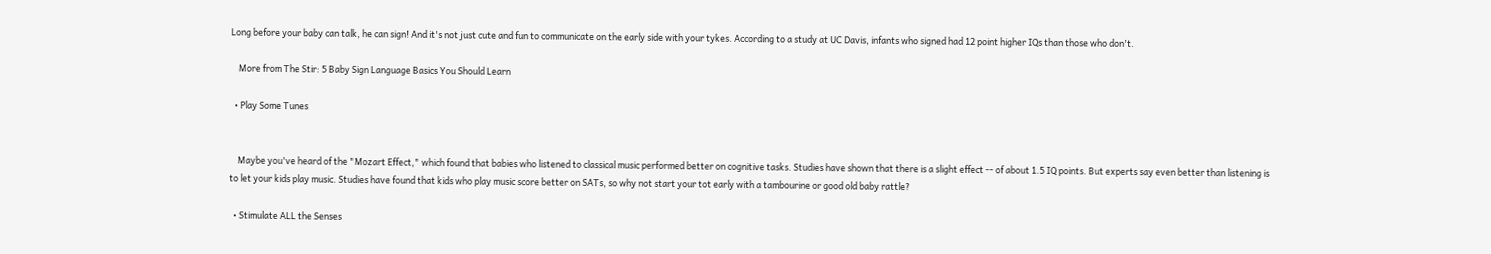Long before your baby can talk, he can sign! And it's not just cute and fun to communicate on the early side with your tykes. According to a study at UC Davis, infants who signed had 12 point higher IQs than those who don't.

    More from The Stir: 5 Baby Sign Language Basics You Should Learn

  • Play Some Tunes


    Maybe you've heard of the "Mozart Effect," which found that babies who listened to classical music performed better on cognitive tasks. Studies have shown that there is a slight effect -- of about 1.5 IQ points. But experts say even better than listening is to let your kids play music. Studies have found that kids who play music score better on SATs, so why not start your tot early with a tambourine or good old baby rattle?

  • Stimulate ALL the Senses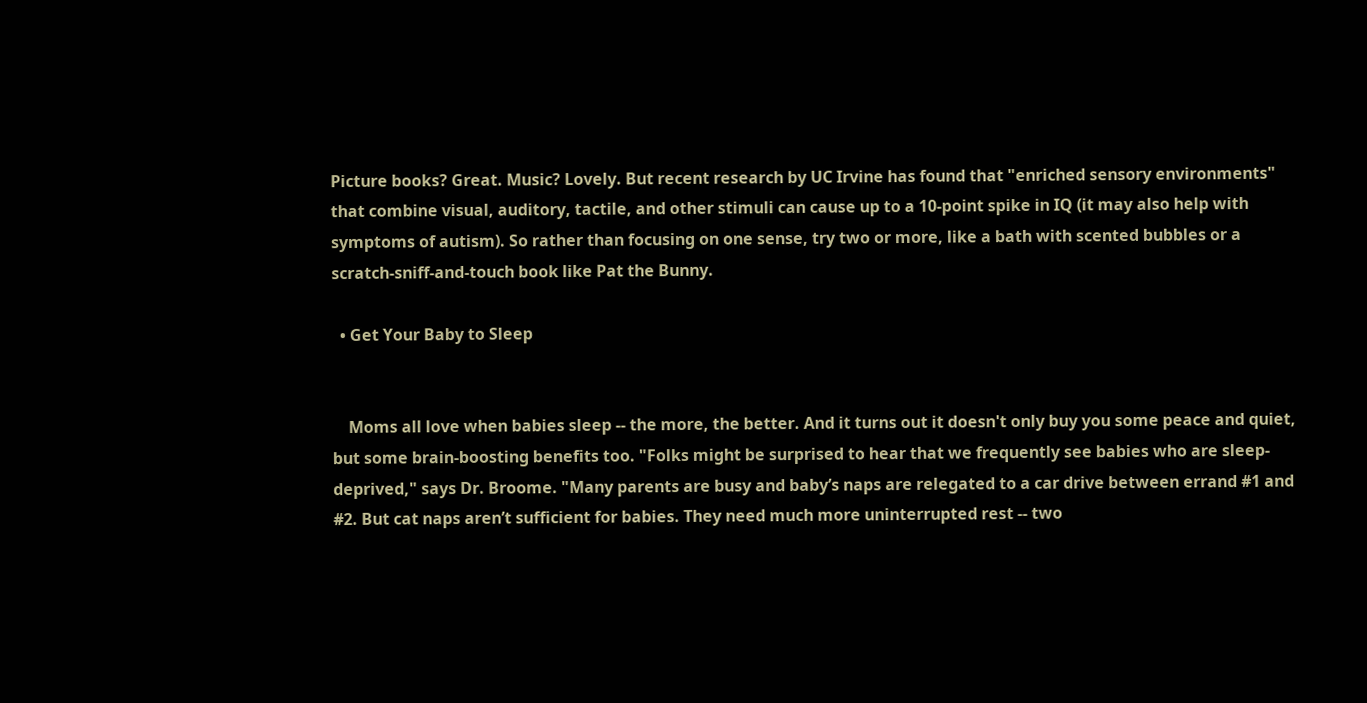Picture books? Great. Music? Lovely. But recent research by UC Irvine has found that "enriched sensory environments" that combine visual, auditory, tactile, and other stimuli can cause up to a 10-point spike in IQ (it may also help with symptoms of autism). So rather than focusing on one sense, try two or more, like a bath with scented bubbles or a scratch-sniff-and-touch book like Pat the Bunny.

  • Get Your Baby to Sleep


    Moms all love when babies sleep -- the more, the better. And it turns out it doesn't only buy you some peace and quiet, but some brain-boosting benefits too. "Folks might be surprised to hear that we frequently see babies who are sleep-deprived," says Dr. Broome. "Many parents are busy and baby’s naps are relegated to a car drive between errand #1 and #2. But cat naps aren’t sufficient for babies. They need much more uninterrupted rest -- two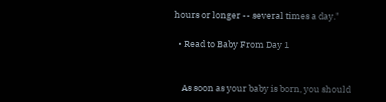hours or longer -- several times a day."

  • Read to Baby From Day 1


    As soon as your baby is born, you should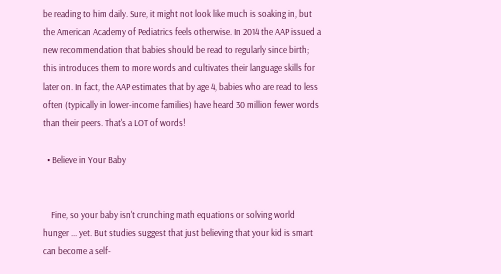be reading to him daily. Sure, it might not look like much is soaking in, but the American Academy of Pediatrics feels otherwise. In 2014 the AAP issued a new recommendation that babies should be read to regularly since birth; this introduces them to more words and cultivates their language skills for later on. In fact, the AAP estimates that by age 4, babies who are read to less often (typically in lower-income families) have heard 30 million fewer words than their peers. That's a LOT of words!

  • Believe in Your Baby


    Fine, so your baby isn't crunching math equations or solving world hunger ... yet. But studies suggest that just believing that your kid is smart can become a self-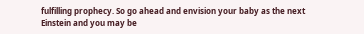fulfilling prophecy. So go ahead and envision your baby as the next Einstein and you may be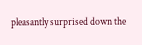pleasantly surprised down the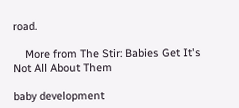road.

    More from The Stir: Babies Get It's Not All About Them

baby development